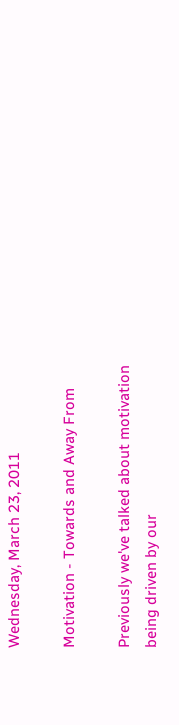Wednesday, March 23, 2011

Motivation - Towards and Away From

Previously we've talked about motivation being driven by our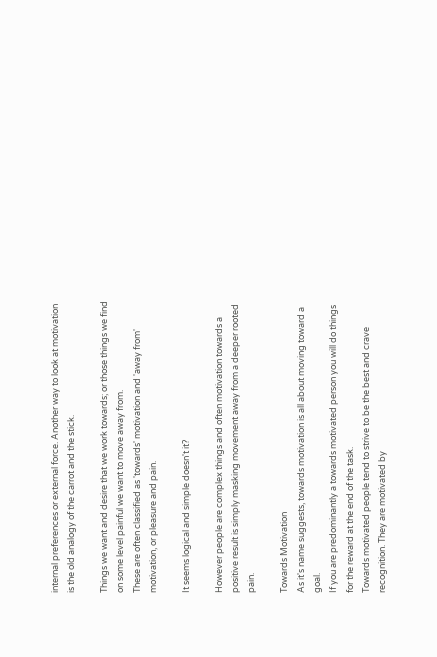internal preferences or external force. Another way to look at motivation is the old analogy of the carrot and the stick.

Things we want and desire that we work towards; or those things we find on some level painful we want to move away from.
These are often classified as 'towards' motivation and 'away from' motivation, or pleasure and pain.

It seems logical and simple doesn't it?

However people are complex things and often motivation towards a positive result is simply masking movement away from a deeper rooted pain.

Towards Motivation
As it's name suggests, towards motivation is all about moving toward a goal.
If you are predominantly a towards motivated person you will do things for the reward at the end of the task.
Towards motivated people tend to strive to be the best and crave recognition. They are motivated by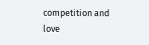competition and love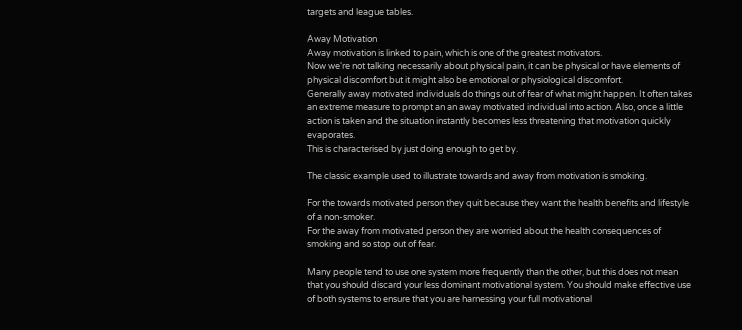targets and league tables.

Away Motivation
Away motivation is linked to pain, which is one of the greatest motivators.
Now we're not talking necessarily about physical pain, it can be physical or have elements of physical discomfort but it might also be emotional or physiological discomfort.
Generally away motivated individuals do things out of fear of what might happen. It often takes an extreme measure to prompt an an away motivated individual into action. Also, once a little action is taken and the situation instantly becomes less threatening that motivation quickly evaporates.
This is characterised by just doing enough to get by.

The classic example used to illustrate towards and away from motivation is smoking.

For the towards motivated person they quit because they want the health benefits and lifestyle of a non-smoker.
For the away from motivated person they are worried about the health consequences of smoking and so stop out of fear.

Many people tend to use one system more frequently than the other, but this does not mean that you should discard your less dominant motivational system. You should make effective use of both systems to ensure that you are harnessing your full motivational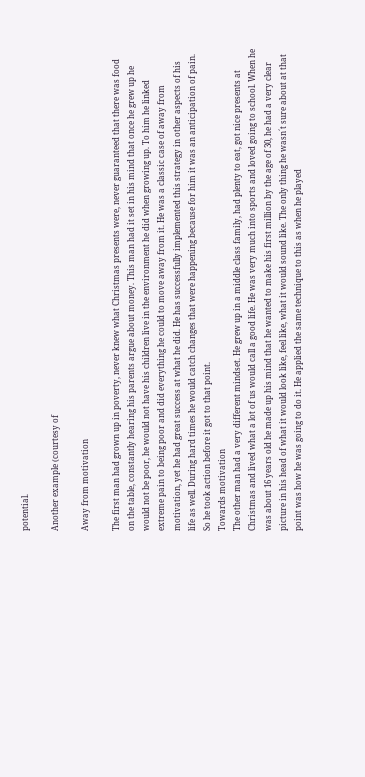potential.

Another example (courtesy of

Away from motivation

The first man had grown up in poverty, never knew what Christmas presents were, never guaranteed that there was food on the table, constantly hearing his parents argue about money. This man had it set in his mind that once he grew up he would not be poor, he would not have his children live in the environment he did when growing up. To him he linked extreme pain to being poor and did everything he could to move away from it. He was a classic case of away from motivation, yet he had great success at what he did. He has successfully implemented this strategy in other aspects of his life as well. During hard times he would catch changes that were happening because for him it was an anticipation of pain. So he took action before it got to that point.
Towards motivation
The other man had a very different mindset. He grew up in a middle class family, had plenty to eat, got nice presents at Christmas and lived what a lot of us would call a good life. He was very much into sports and loved going to school. When he was about 16 years old he made up his mind that he wanted to make his first million by the age of 30, he had a very clear picture in his head of what it would look like, feel like, what it would sound like. The only thing he wasn´t sure about at that point was how he was going to do it. He applied the same technique to this as when he played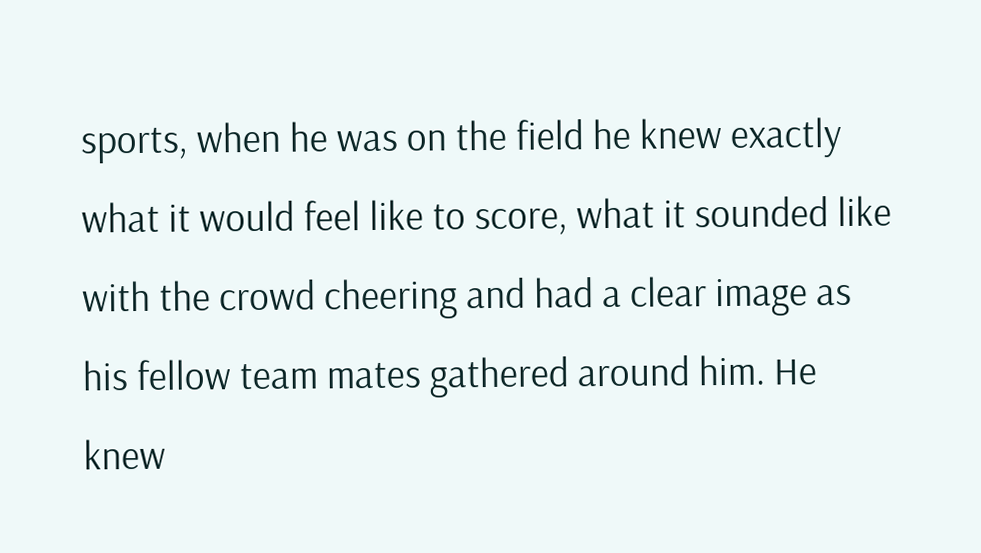sports, when he was on the field he knew exactly what it would feel like to score, what it sounded like with the crowd cheering and had a clear image as his fellow team mates gathered around him. He knew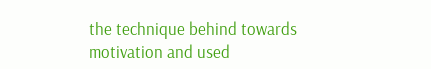the technique behind towards motivation and used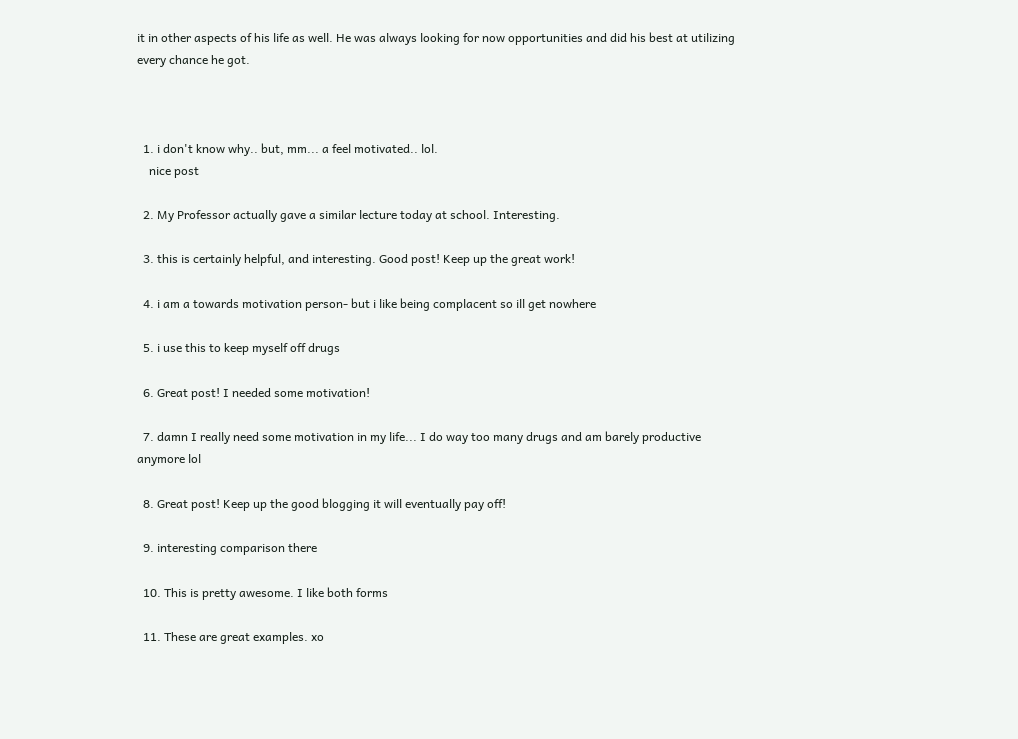it in other aspects of his life as well. He was always looking for now opportunities and did his best at utilizing every chance he got.



  1. i don't know why.. but, mm... a feel motivated.. lol.
    nice post

  2. My Professor actually gave a similar lecture today at school. Interesting.

  3. this is certainly helpful, and interesting. Good post! Keep up the great work!

  4. i am a towards motivation person- but i like being complacent so ill get nowhere

  5. i use this to keep myself off drugs

  6. Great post! I needed some motivation!

  7. damn I really need some motivation in my life... I do way too many drugs and am barely productive anymore lol

  8. Great post! Keep up the good blogging it will eventually pay off!

  9. interesting comparison there

  10. This is pretty awesome. I like both forms

  11. These are great examples. xo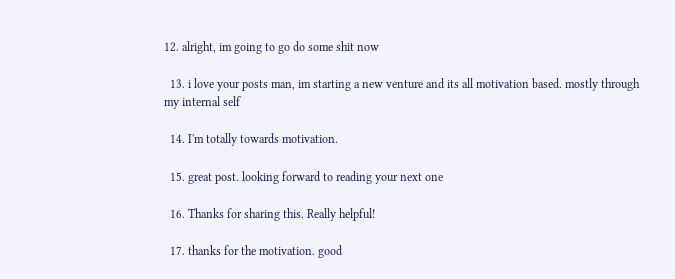12. alright, im going to go do some shit now

  13. i love your posts man, im starting a new venture and its all motivation based. mostly through my internal self

  14. I'm totally towards motivation.

  15. great post. looking forward to reading your next one

  16. Thanks for sharing this. Really helpful!

  17. thanks for the motivation. good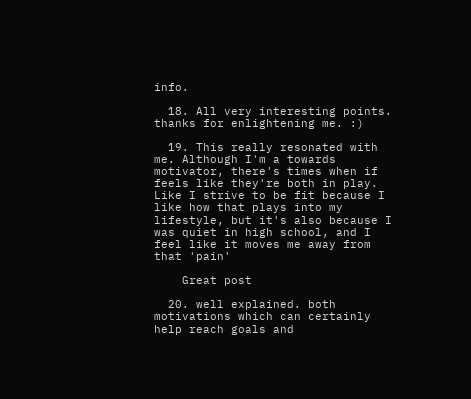info.

  18. All very interesting points. thanks for enlightening me. :)

  19. This really resonated with me. Although I'm a towards motivator, there's times when if feels like they're both in play. Like I strive to be fit because I like how that plays into my lifestyle, but it's also because I was quiet in high school, and I feel like it moves me away from that 'pain'

    Great post

  20. well explained. both motivations which can certainly help reach goals and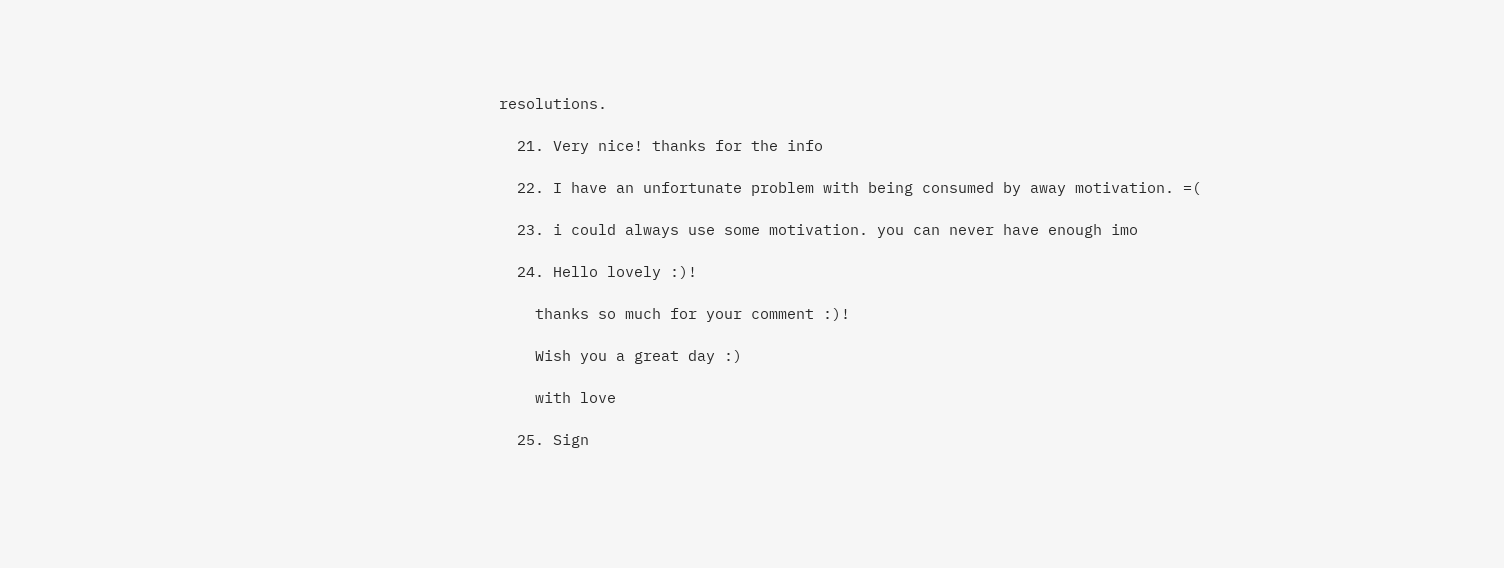resolutions.

  21. Very nice! thanks for the info

  22. I have an unfortunate problem with being consumed by away motivation. =(

  23. i could always use some motivation. you can never have enough imo

  24. Hello lovely :)!

    thanks so much for your comment :)!

    Wish you a great day :)

    with love

  25. Sign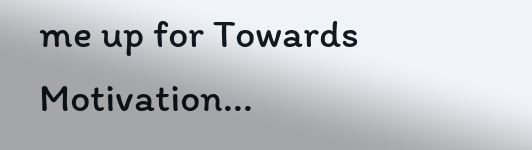me up for Towards Motivation...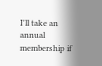I'll take an annual membership if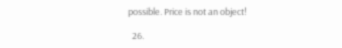possible. Price is not an object!

  26.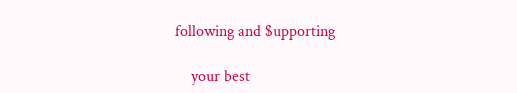following and $upporting

    your best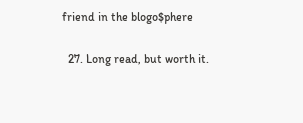friend in the blogo$phere

  27. Long read, but worth it.